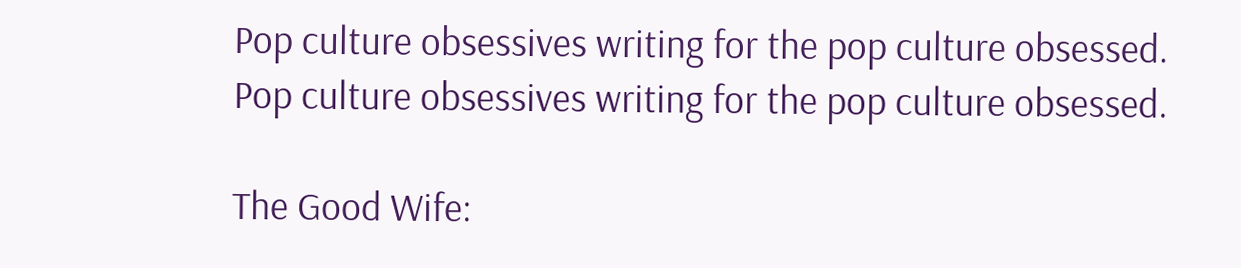Pop culture obsessives writing for the pop culture obsessed.
Pop culture obsessives writing for the pop culture obsessed.

The Good Wife: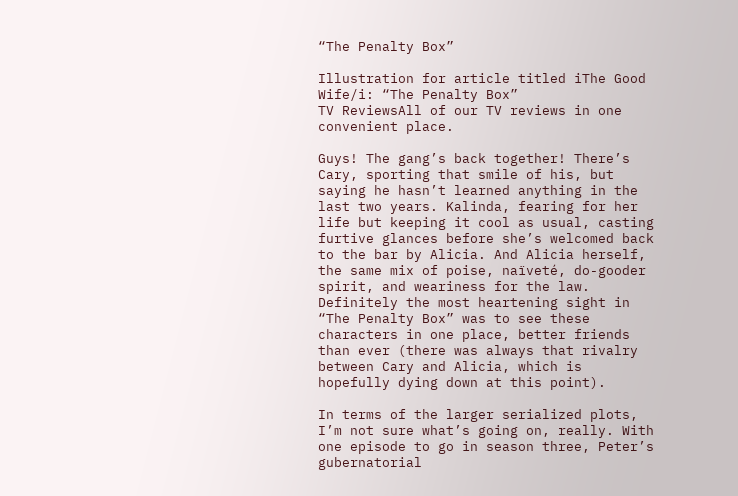“The Penalty Box”

Illustration for article titled iThe Good Wife/i: “The Penalty Box”
TV ReviewsAll of our TV reviews in one convenient place.

Guys! The gang’s back together! There’s Cary, sporting that smile of his, but saying he hasn’t learned anything in the last two years. Kalinda, fearing for her life but keeping it cool as usual, casting furtive glances before she’s welcomed back to the bar by Alicia. And Alicia herself, the same mix of poise, naïveté, do-gooder spirit, and weariness for the law. Definitely the most heartening sight in “The Penalty Box” was to see these characters in one place, better friends than ever (there was always that rivalry between Cary and Alicia, which is hopefully dying down at this point).

In terms of the larger serialized plots, I’m not sure what’s going on, really. With one episode to go in season three, Peter’s gubernatorial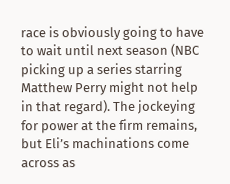race is obviously going to have to wait until next season (NBC picking up a series starring Matthew Perry might not help in that regard). The jockeying for power at the firm remains, but Eli’s machinations come across as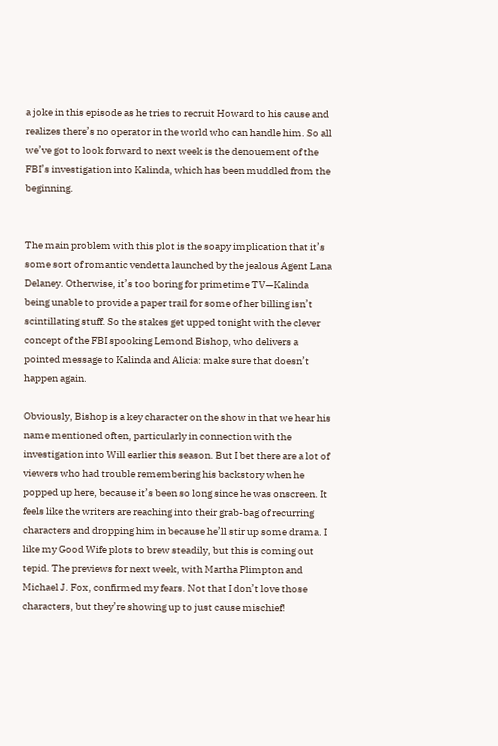a joke in this episode as he tries to recruit Howard to his cause and realizes there’s no operator in the world who can handle him. So all we’ve got to look forward to next week is the denouement of the FBI’s investigation into Kalinda, which has been muddled from the beginning.


The main problem with this plot is the soapy implication that it’s some sort of romantic vendetta launched by the jealous Agent Lana Delaney. Otherwise, it’s too boring for primetime TV—Kalinda being unable to provide a paper trail for some of her billing isn’t scintillating stuff. So the stakes get upped tonight with the clever concept of the FBI spooking Lemond Bishop, who delivers a pointed message to Kalinda and Alicia: make sure that doesn’t happen again.

Obviously, Bishop is a key character on the show in that we hear his name mentioned often, particularly in connection with the investigation into Will earlier this season. But I bet there are a lot of viewers who had trouble remembering his backstory when he popped up here, because it’s been so long since he was onscreen. It feels like the writers are reaching into their grab-bag of recurring characters and dropping him in because he’ll stir up some drama. I like my Good Wife plots to brew steadily, but this is coming out tepid. The previews for next week, with Martha Plimpton and Michael J. Fox, confirmed my fears. Not that I don’t love those characters, but they’re showing up to just cause mischief!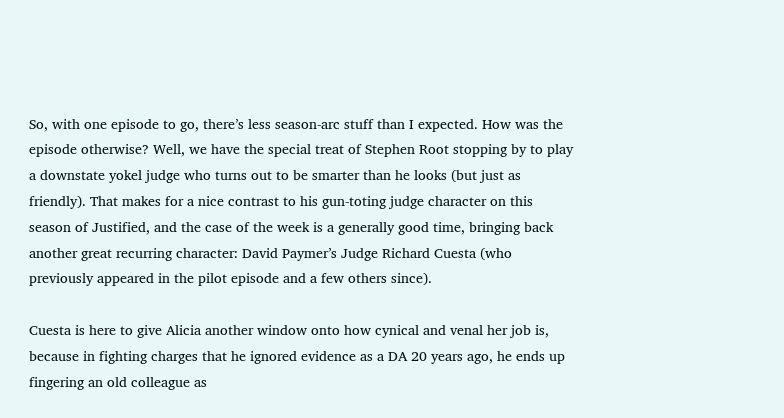So, with one episode to go, there’s less season-arc stuff than I expected. How was the episode otherwise? Well, we have the special treat of Stephen Root stopping by to play a downstate yokel judge who turns out to be smarter than he looks (but just as friendly). That makes for a nice contrast to his gun-toting judge character on this season of Justified, and the case of the week is a generally good time, bringing back another great recurring character: David Paymer’s Judge Richard Cuesta (who previously appeared in the pilot episode and a few others since).

Cuesta is here to give Alicia another window onto how cynical and venal her job is, because in fighting charges that he ignored evidence as a DA 20 years ago, he ends up fingering an old colleague as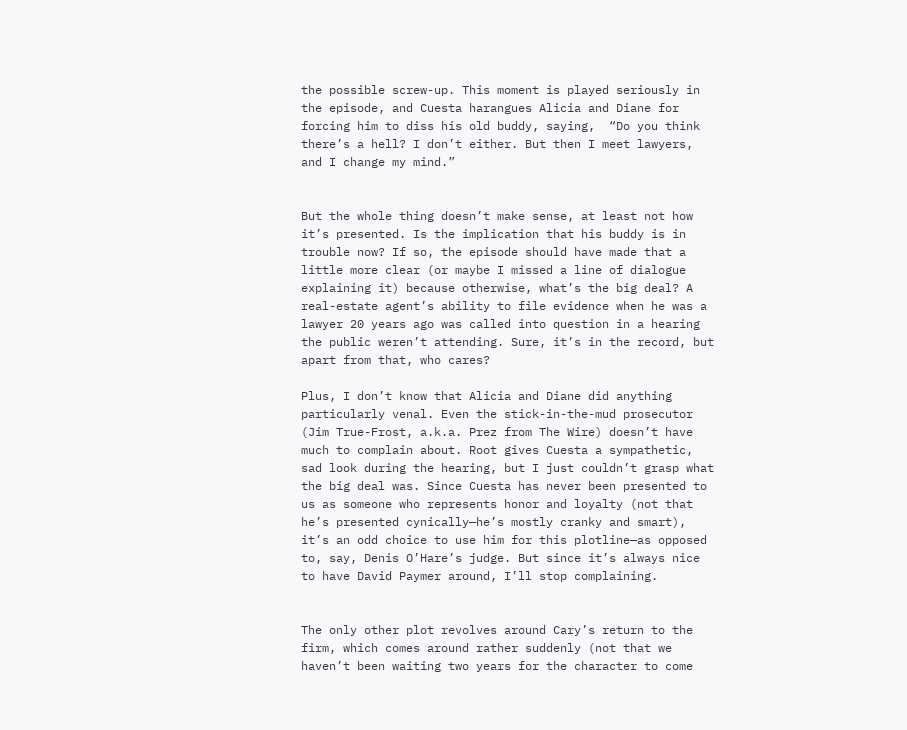the possible screw-up. This moment is played seriously in the episode, and Cuesta harangues Alicia and Diane for forcing him to diss his old buddy, saying,  “Do you think there’s a hell? I don’t either. But then I meet lawyers, and I change my mind.”


But the whole thing doesn’t make sense, at least not how it’s presented. Is the implication that his buddy is in trouble now? If so, the episode should have made that a little more clear (or maybe I missed a line of dialogue explaining it) because otherwise, what’s the big deal? A real-estate agent’s ability to file evidence when he was a lawyer 20 years ago was called into question in a hearing the public weren’t attending. Sure, it’s in the record, but apart from that, who cares?

Plus, I don’t know that Alicia and Diane did anything particularly venal. Even the stick-in-the-mud prosecutor (Jim True-Frost, a.k.a. Prez from The Wire) doesn’t have much to complain about. Root gives Cuesta a sympathetic, sad look during the hearing, but I just couldn’t grasp what the big deal was. Since Cuesta has never been presented to us as someone who represents honor and loyalty (not that he’s presented cynically—he’s mostly cranky and smart), it’s an odd choice to use him for this plotline—as opposed to, say, Denis O’Hare’s judge. But since it’s always nice to have David Paymer around, I’ll stop complaining.


The only other plot revolves around Cary’s return to the firm, which comes around rather suddenly (not that we haven’t been waiting two years for the character to come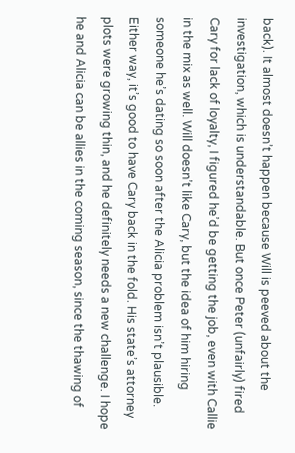back). It almost doesn’t happen because Will is peeved about the investigation, which is understandable. But once Peter (unfairly) fired Cary for lack of loyalty, I figured he’d be getting the job, even with Callie in the mix as well. Will doesn’t like Cary, but the idea of him hiring someone he’s dating so soon after the Alicia problem isn’t plausible. Either way, it’s good to have Cary back in the fold. His state’s attorney plots were growing thin, and he definitely needs a new challenge. I hope he and Alicia can be allies in the coming season, since the thawing of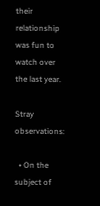their relationship was fun to watch over the last year.

Stray observations:

  • On the subject of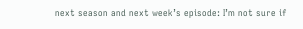next season and next week’s episode: I’m not sure if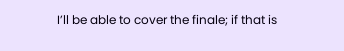I’ll be able to cover the finale; if that is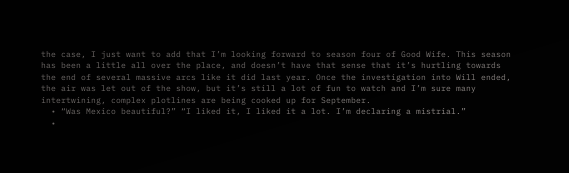the case, I just want to add that I’m looking forward to season four of Good Wife. This season has been a little all over the place, and doesn’t have that sense that it’s hurtling towards the end of several massive arcs like it did last year. Once the investigation into Will ended, the air was let out of the show, but it’s still a lot of fun to watch and I’m sure many intertwining, complex plotlines are being cooked up for September.
  • “Was Mexico beautiful?” “I liked it, I liked it a lot. I’m declaring a mistrial.”
  •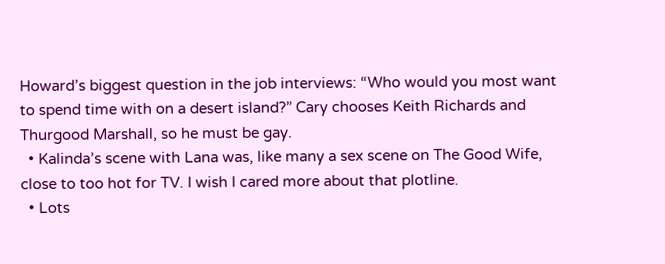Howard’s biggest question in the job interviews: “Who would you most want to spend time with on a desert island?” Cary chooses Keith Richards and Thurgood Marshall, so he must be gay.
  • Kalinda’s scene with Lana was, like many a sex scene on The Good Wife, close to too hot for TV. I wish I cared more about that plotline.
  • Lots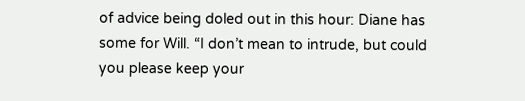of advice being doled out in this hour: Diane has some for Will. “I don’t mean to intrude, but could you please keep your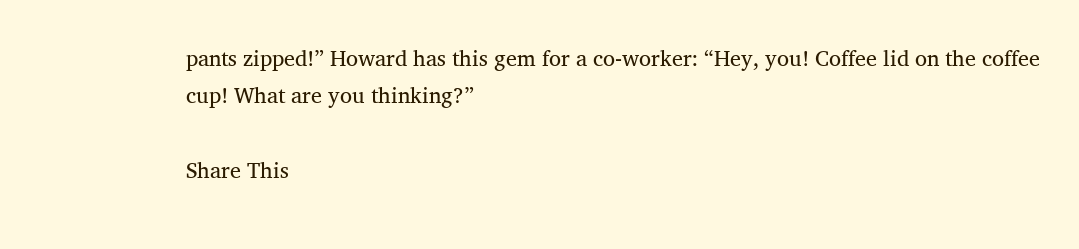pants zipped!” Howard has this gem for a co-worker: “Hey, you! Coffee lid on the coffee cup! What are you thinking?”

Share This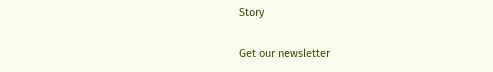Story

Get our newsletter